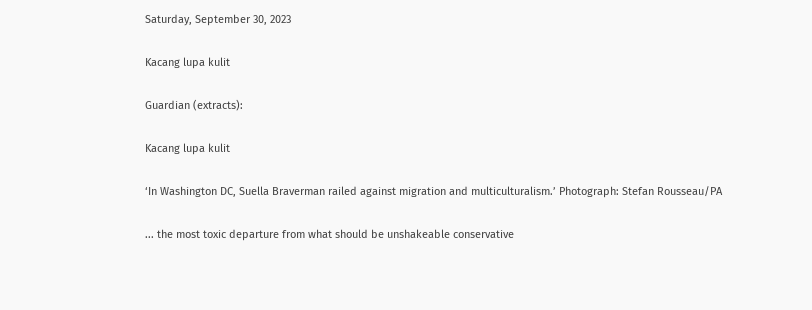Saturday, September 30, 2023

Kacang lupa kulit

Guardian (extracts):

Kacang lupa kulit

‘In Washington DC, Suella Braverman railed against migration and multiculturalism.’ Photograph: Stefan Rousseau/PA

... the most toxic departure from what should be unshakeable conservative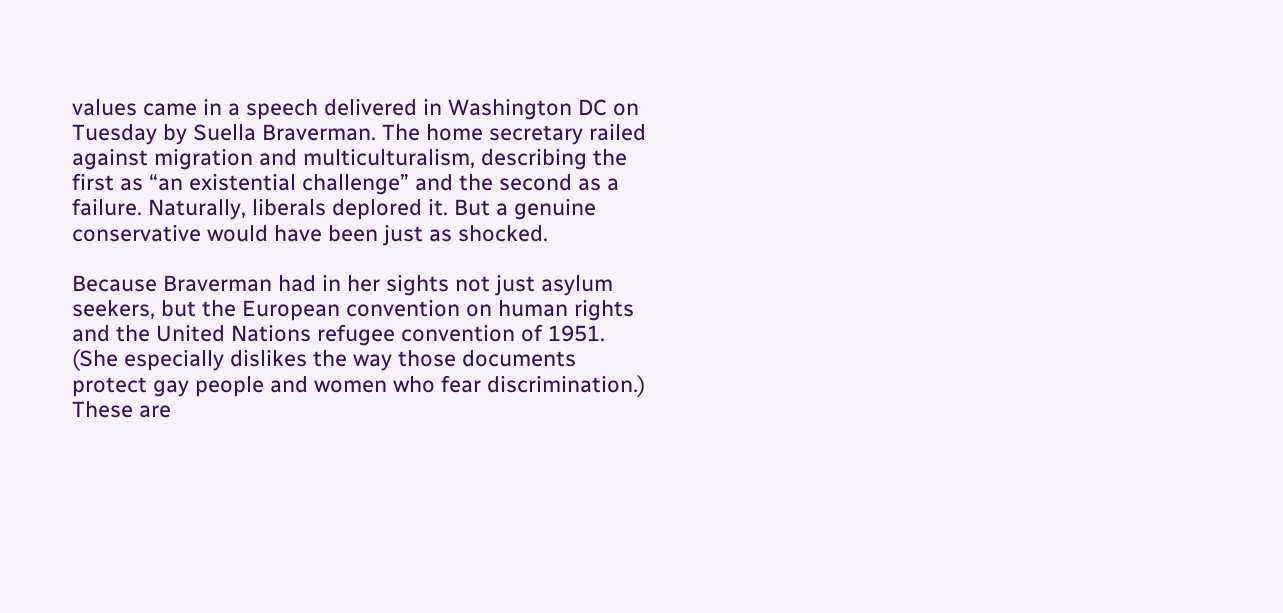values came in a speech delivered in Washington DC on Tuesday by Suella Braverman. The home secretary railed against migration and multiculturalism, describing the first as “an existential challenge” and the second as a failure. Naturally, liberals deplored it. But a genuine conservative would have been just as shocked.

Because Braverman had in her sights not just asylum seekers, but the European convention on human rights and the United Nations refugee convention of 1951. (She especially dislikes the way those documents protect gay people and women who fear discrimination.) These are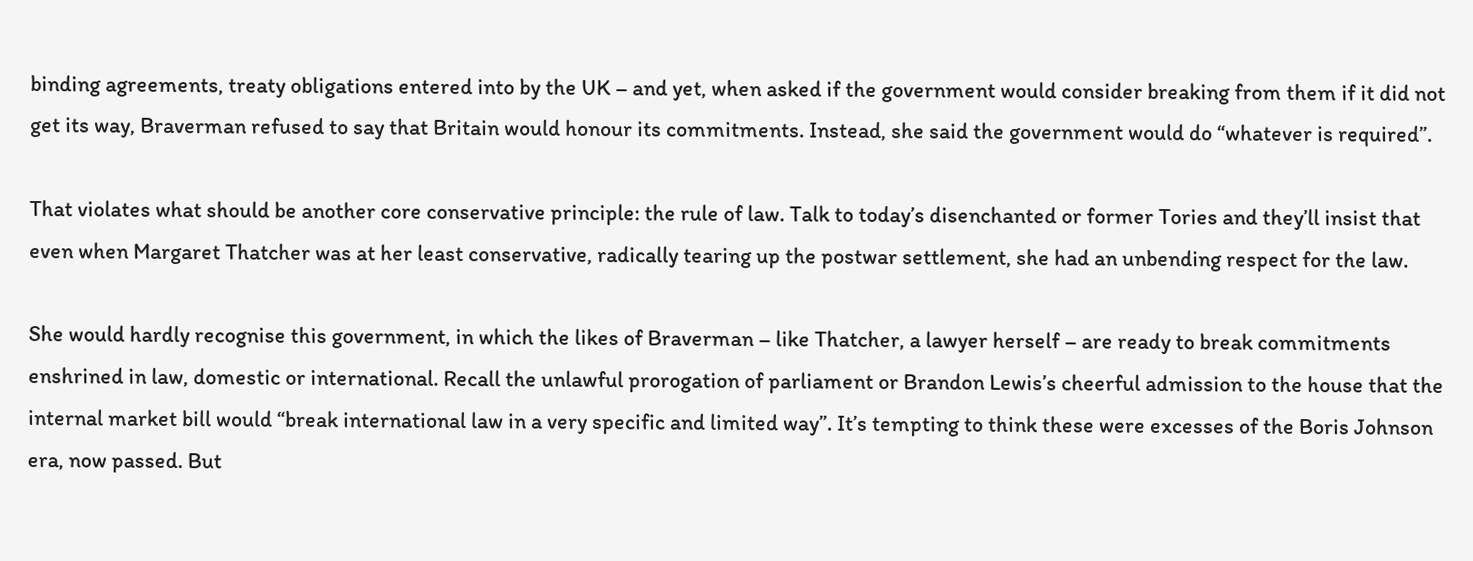binding agreements, treaty obligations entered into by the UK – and yet, when asked if the government would consider breaking from them if it did not get its way, Braverman refused to say that Britain would honour its commitments. Instead, she said the government would do “whatever is required”.

That violates what should be another core conservative principle: the rule of law. Talk to today’s disenchanted or former Tories and they’ll insist that even when Margaret Thatcher was at her least conservative, radically tearing up the postwar settlement, she had an unbending respect for the law.

She would hardly recognise this government, in which the likes of Braverman – like Thatcher, a lawyer herself – are ready to break commitments enshrined in law, domestic or international. Recall the unlawful prorogation of parliament or Brandon Lewis’s cheerful admission to the house that the internal market bill would “break international law in a very specific and limited way”. It’s tempting to think these were excesses of the Boris Johnson era, now passed. But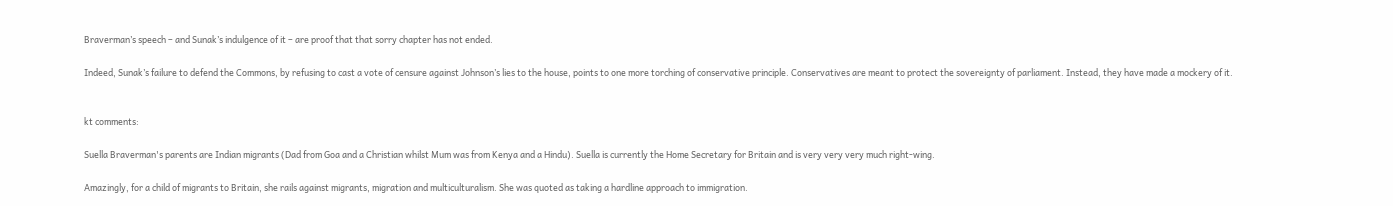Braverman’s speech – and Sunak’s indulgence of it – are proof that that sorry chapter has not ended.

Indeed, Sunak’s failure to defend the Commons, by refusing to cast a vote of censure against Johnson’s lies to the house, points to one more torching of conservative principle. Conservatives are meant to protect the sovereignty of parliament. Instead, they have made a mockery of it.


kt comments:

Suella Braverman's parents are Indian migrants (Dad from Goa and a Christian whilst Mum was from Kenya and a Hindu). Suella is currently the Home Secretary for Britain and is very very very much right-wing.

Amazingly, for a child of migrants to Britain, she rails against migrants, migration and multiculturalism. She was quoted as taking a hardline approach to immigration.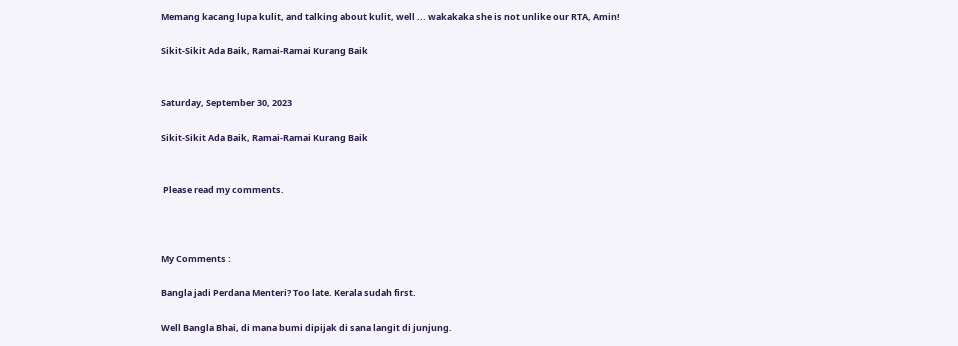Memang kacang lupa kulit, and talking about kulit, well ... wakakaka she is not unlike our RTA, Amin!

Sikit-Sikit Ada Baik, Ramai-Ramai Kurang Baik


Saturday, September 30, 2023

Sikit-Sikit Ada Baik, Ramai-Ramai Kurang Baik


 Please read my comments.



My Comments :

Bangla jadi Perdana Menteri? Too late. Kerala sudah first.

Well Bangla Bhai, di mana bumi dipijak di sana langit di junjung.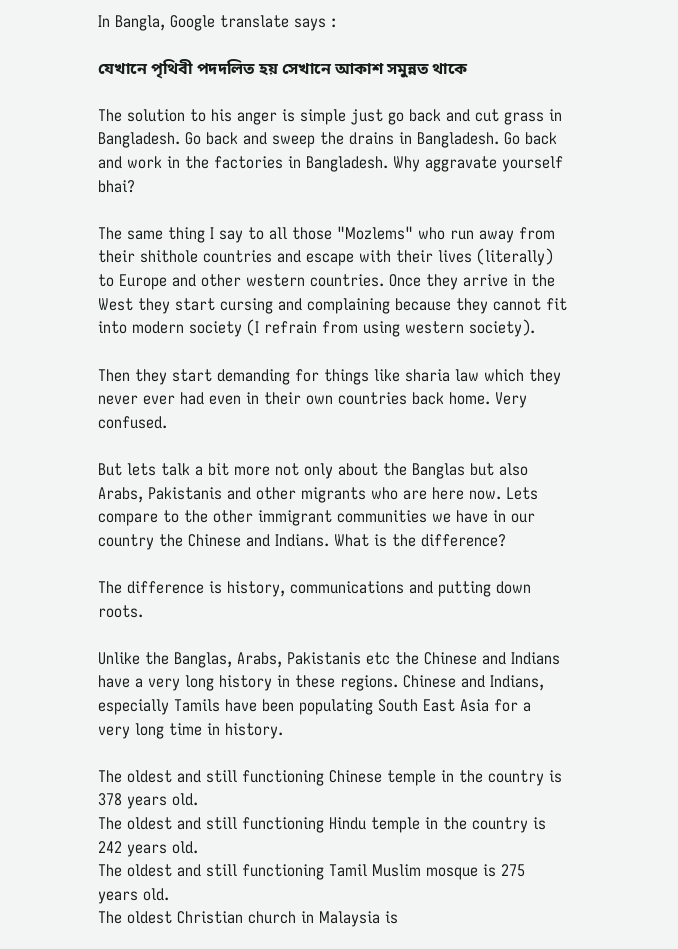In Bangla, Google translate says :

যেখানে পৃথিবী পদদলিত হয় সেখানে আকাশ সমুন্নত থাকে

The solution to his anger is simple just go back and cut grass in Bangladesh. Go back and sweep the drains in Bangladesh. Go back and work in the factories in Bangladesh. Why aggravate yourself bhai?

The same thing I say to all those "Mozlems" who run away from their shithole countries and escape with their lives (literally) to Europe and other western countries. Once they arrive in the West they start cursing and complaining because they cannot fit into modern society (I refrain from using western society).

Then they start demanding for things like sharia law which they never ever had even in their own countries back home. Very confused.

But lets talk a bit more not only about the Banglas but also Arabs, Pakistanis and other migrants who are here now. Lets compare to the other immigrant communities we have in our country the Chinese and Indians. What is the difference?

The difference is history, communications and putting down roots.

Unlike the Banglas, Arabs, Pakistanis etc the Chinese and Indians have a very long history in these regions. Chinese and Indians, especially Tamils have been populating South East Asia for a very long time in history.

The oldest and still functioning Chinese temple in the country is 378 years old.
The oldest and still functioning Hindu temple in the country is 242 years old.
The oldest and still functioning Tamil Muslim mosque is 275 years old.
The oldest Christian church in Malaysia is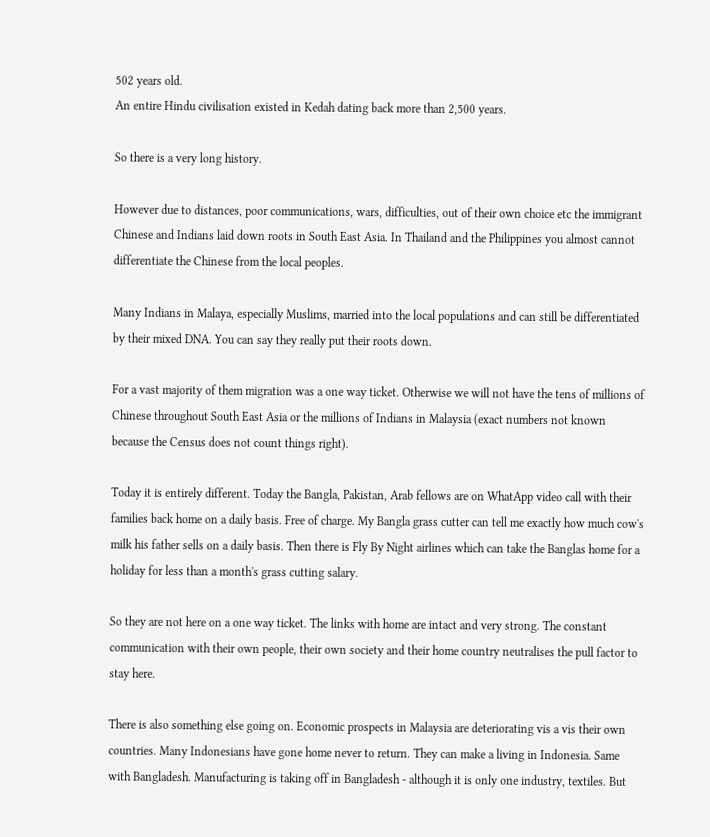502 years old.
An entire Hindu civilisation existed in Kedah dating back more than 2,500 years.

So there is a very long history.

However due to distances, poor communications, wars, difficulties, out of their own choice etc the immigrant Chinese and Indians laid down roots in South East Asia. In Thailand and the Philippines you almost cannot differentiate the Chinese from the local peoples.

Many Indians in Malaya, especially Muslims, married into the local populations and can still be differentiated by their mixed DNA. You can say they really put their roots down.

For a vast majority of them migration was a one way ticket. Otherwise we will not have the tens of millions of Chinese throughout South East Asia or the millions of Indians in Malaysia (exact numbers not known because the Census does not count things right).

Today it is entirely different. Today the Bangla, Pakistan, Arab fellows are on WhatApp video call with their families back home on a daily basis. Free of charge. My Bangla grass cutter can tell me exactly how much cow's milk his father sells on a daily basis. Then there is Fly By Night airlines which can take the Banglas home for a holiday for less than a month's grass cutting salary.

So they are not here on a one way ticket. The links with home are intact and very strong. The constant communication with their own people, their own society and their home country neutralises the pull factor to stay here.

There is also something else going on. Economic prospects in Malaysia are deteriorating vis a vis their own countries. Many Indonesians have gone home never to return. They can make a living in Indonesia. Same with Bangladesh. Manufacturing is taking off in Bangladesh - although it is only one industry, textiles. But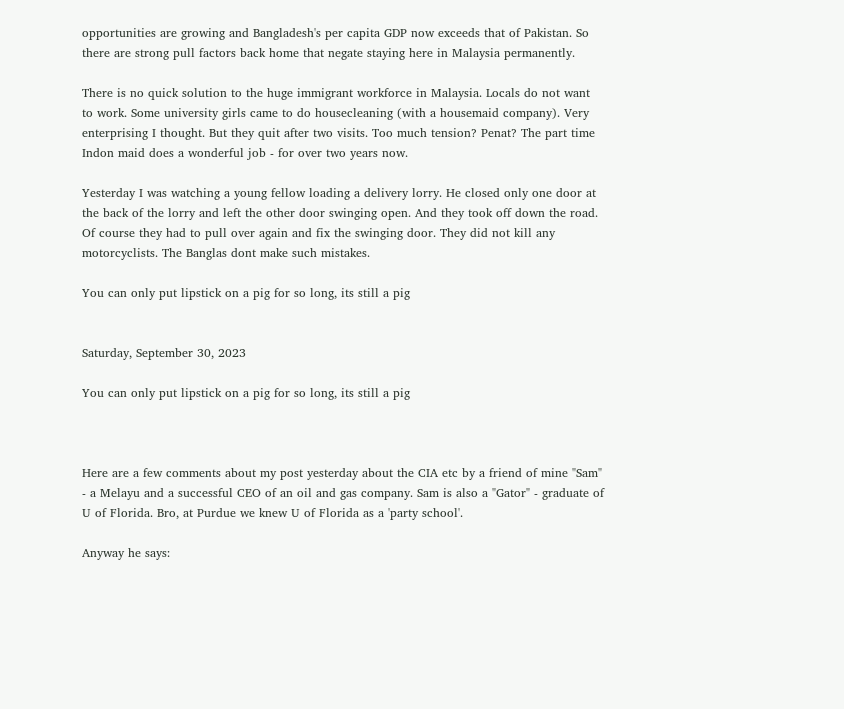opportunities are growing and Bangladesh's per capita GDP now exceeds that of Pakistan. So there are strong pull factors back home that negate staying here in Malaysia permanently.

There is no quick solution to the huge immigrant workforce in Malaysia. Locals do not want to work. Some university girls came to do housecleaning (with a housemaid company). Very enterprising I thought. But they quit after two visits. Too much tension? Penat? The part time Indon maid does a wonderful job - for over two years now.

Yesterday I was watching a young fellow loading a delivery lorry. He closed only one door at the back of the lorry and left the other door swinging open. And they took off down the road. Of course they had to pull over again and fix the swinging door. They did not kill any motorcyclists. The Banglas dont make such mistakes.

You can only put lipstick on a pig for so long, its still a pig


Saturday, September 30, 2023

You can only put lipstick on a pig for so long, its still a pig



Here are a few comments about my post yesterday about the CIA etc by a friend of mine "Sam" - a Melayu and a successful CEO of an oil and gas company. Sam is also a "Gator" - graduate of U of Florida. Bro, at Purdue we knew U of Florida as a 'party school'.

Anyway he says: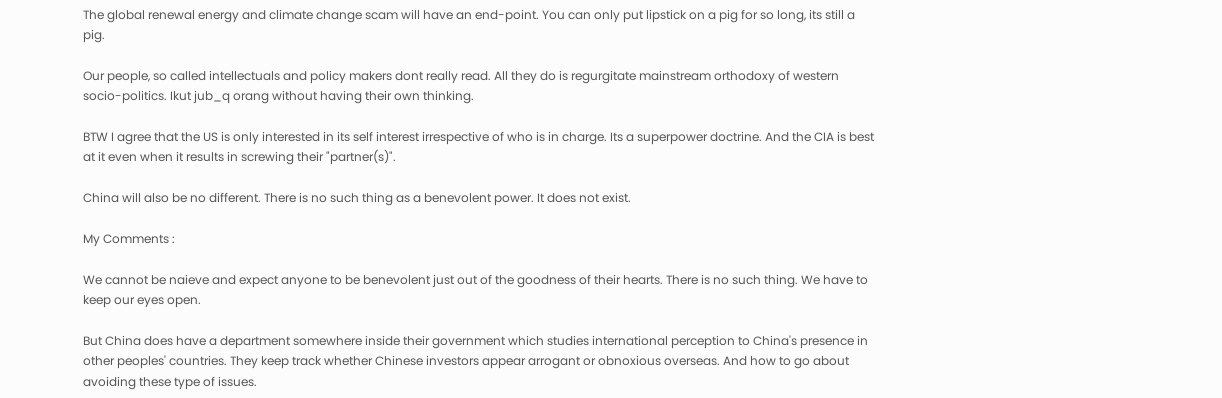The global renewal energy and climate change scam will have an end-point. You can only put lipstick on a pig for so long, its still a pig.

Our people, so called intellectuals and policy makers dont really read. All they do is regurgitate mainstream orthodoxy of western socio-politics. Ikut jub_q orang without having their own thinking.

BTW I agree that the US is only interested in its self interest irrespective of who is in charge. Its a superpower doctrine. And the CIA is best at it even when it results in screwing their "partner(s)".

China will also be no different. There is no such thing as a benevolent power. It does not exist.

My Comments :

We cannot be naieve and expect anyone to be benevolent just out of the goodness of their hearts. There is no such thing. We have to keep our eyes open.

But China does have a department somewhere inside their government which studies international perception to China's presence in other peoples' countries. They keep track whether Chinese investors appear arrogant or obnoxious overseas. And how to go about avoiding these type of issues.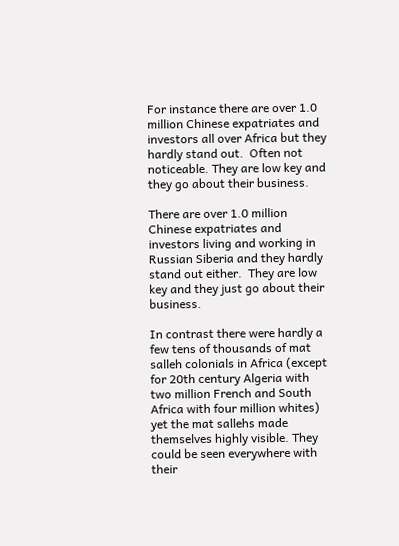For instance there are over 1.0 million Chinese expatriates and investors all over Africa but they hardly stand out.  Often not noticeable. They are low key and they go about their business.

There are over 1.0 million Chinese expatriates and investors living and working in Russian Siberia and they hardly stand out either.  They are low key and they just go about their business.

In contrast there were hardly a few tens of thousands of mat salleh colonials in Africa (except for 20th century Algeria with two million French and South Africa with four million whites)  yet the mat sallehs made themselves highly visible. They could be seen everywhere with their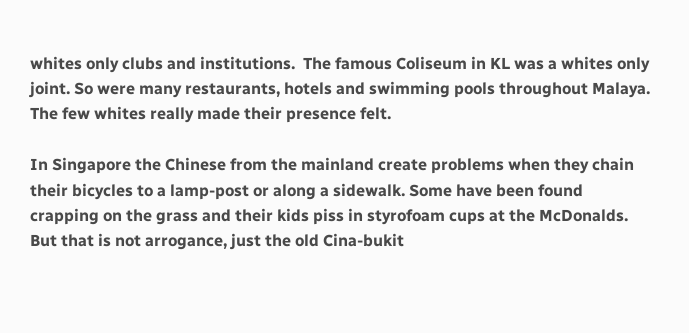whites only clubs and institutions.  The famous Coliseum in KL was a whites only joint. So were many restaurants, hotels and swimming pools throughout Malaya. The few whites really made their presence felt.

In Singapore the Chinese from the mainland create problems when they chain their bicycles to a lamp-post or along a sidewalk. Some have been found crapping on the grass and their kids piss in styrofoam cups at the McDonalds. But that is not arrogance, just the old Cina-bukit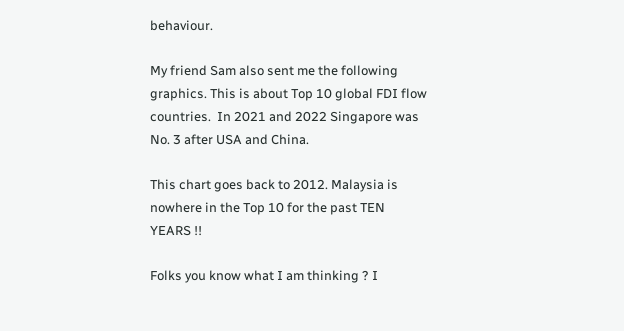behaviour.

My friend Sam also sent me the following graphics. This is about Top 10 global FDI flow countries.  In 2021 and 2022 Singapore was No. 3 after USA and China.

This chart goes back to 2012. Malaysia is nowhere in the Top 10 for the past TEN YEARS !!

Folks you know what I am thinking ? I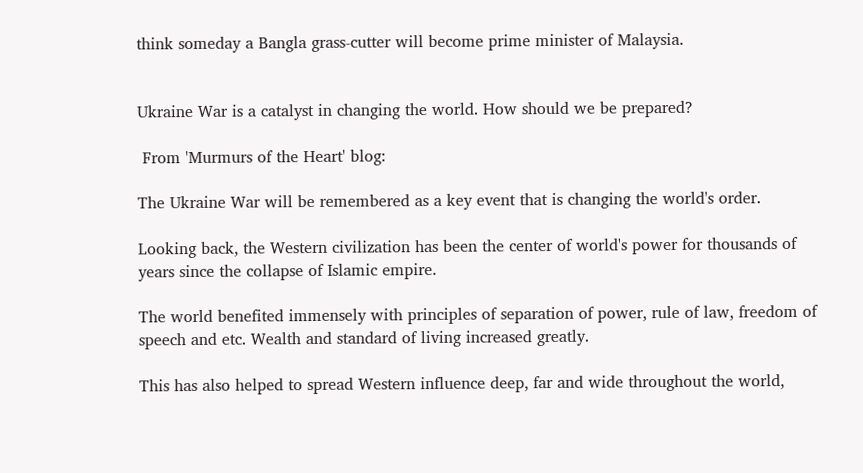think someday a Bangla grass-cutter will become prime minister of Malaysia.


Ukraine War is a catalyst in changing the world. How should we be prepared?

 From 'Murmurs of the Heart' blog:

The Ukraine War will be remembered as a key event that is changing the world's order.

Looking back, the Western civilization has been the center of world's power for thousands of years since the collapse of Islamic empire.

The world benefited immensely with principles of separation of power, rule of law, freedom of speech and etc. Wealth and standard of living increased greatly.

This has also helped to spread Western influence deep, far and wide throughout the world,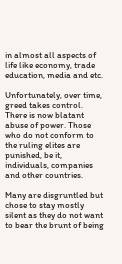in almost all aspects of life like economy, trade education, media and etc.

Unfortunately, over time, greed takes control. There is now blatant abuse of power. Those who do not conform to the ruling elites are punished, be it, individuals, companies and other countries.

Many are disgruntled but chose to stay mostly silent as they do not want to bear the brunt of being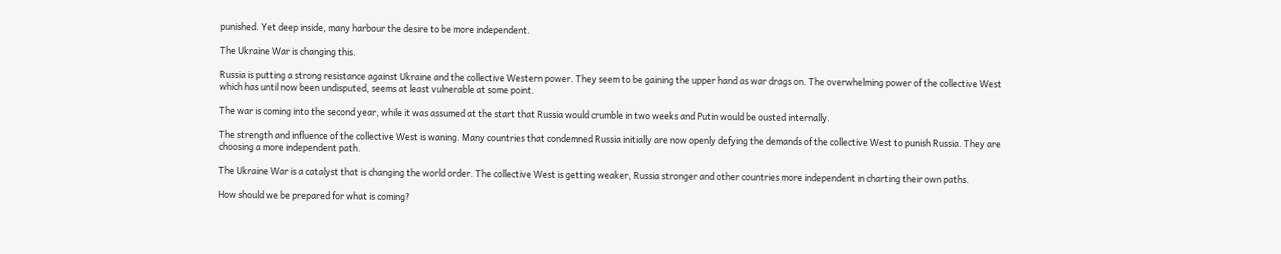punished. Yet deep inside, many harbour the desire to be more independent.

The Ukraine War is changing this.

Russia is putting a strong resistance against Ukraine and the collective Western power. They seem to be gaining the upper hand as war drags on. The overwhelming power of the collective West which has until now been undisputed, seems at least vulnerable at some point.

The war is coming into the second year, while it was assumed at the start that Russia would crumble in two weeks and Putin would be ousted internally.

The strength and influence of the collective West is waning. Many countries that condemned Russia initially are now openly defying the demands of the collective West to punish Russia. They are choosing a more independent path.

The Ukraine War is a catalyst that is changing the world order. The collective West is getting weaker, Russia stronger and other countries more independent in charting their own paths.

How should we be prepared for what is coming?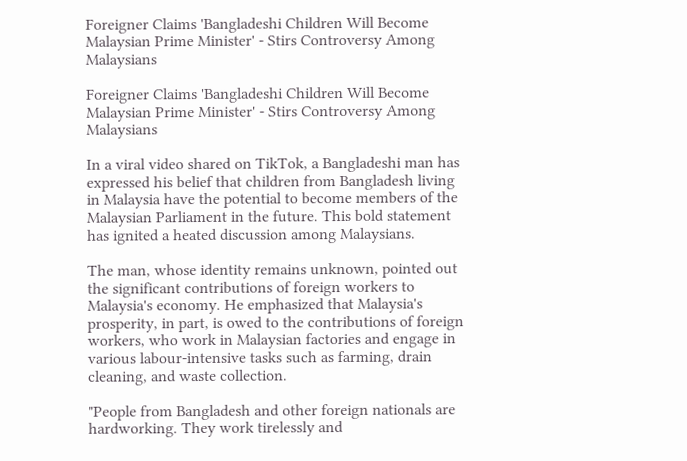Foreigner Claims 'Bangladeshi Children Will Become Malaysian Prime Minister' - Stirs Controversy Among Malaysians

Foreigner Claims 'Bangladeshi Children Will Become Malaysian Prime Minister' - Stirs Controversy Among Malaysians

In a viral video shared on TikTok, a Bangladeshi man has expressed his belief that children from Bangladesh living in Malaysia have the potential to become members of the Malaysian Parliament in the future. This bold statement has ignited a heated discussion among Malaysians.

The man, whose identity remains unknown, pointed out the significant contributions of foreign workers to Malaysia's economy. He emphasized that Malaysia's prosperity, in part, is owed to the contributions of foreign workers, who work in Malaysian factories and engage in various labour-intensive tasks such as farming, drain cleaning, and waste collection.

"People from Bangladesh and other foreign nationals are hardworking. They work tirelessly and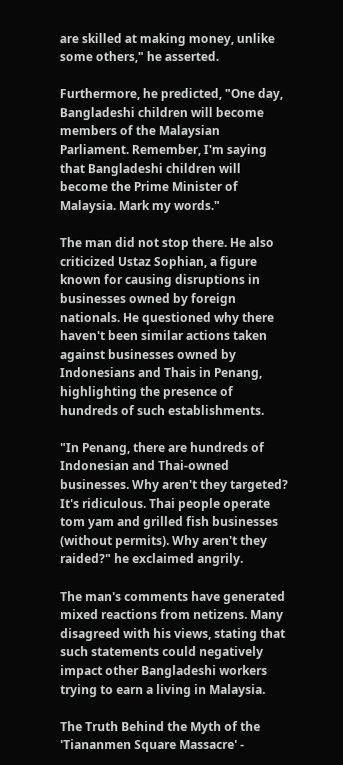are skilled at making money, unlike some others," he asserted.

Furthermore, he predicted, "One day, Bangladeshi children will become members of the Malaysian Parliament. Remember, I'm saying that Bangladeshi children will become the Prime Minister of Malaysia. Mark my words."

The man did not stop there. He also criticized Ustaz Sophian, a figure known for causing disruptions in businesses owned by foreign nationals. He questioned why there haven't been similar actions taken against businesses owned by Indonesians and Thais in Penang, highlighting the presence of hundreds of such establishments.

"In Penang, there are hundreds of Indonesian and Thai-owned businesses. Why aren't they targeted? It's ridiculous. Thai people operate tom yam and grilled fish businesses (without permits). Why aren't they raided?" he exclaimed angrily.

The man's comments have generated mixed reactions from netizens. Many disagreed with his views, stating that such statements could negatively impact other Bangladeshi workers trying to earn a living in Malaysia.

The Truth Behind the Myth of the 'Tiananmen Square Massacre' -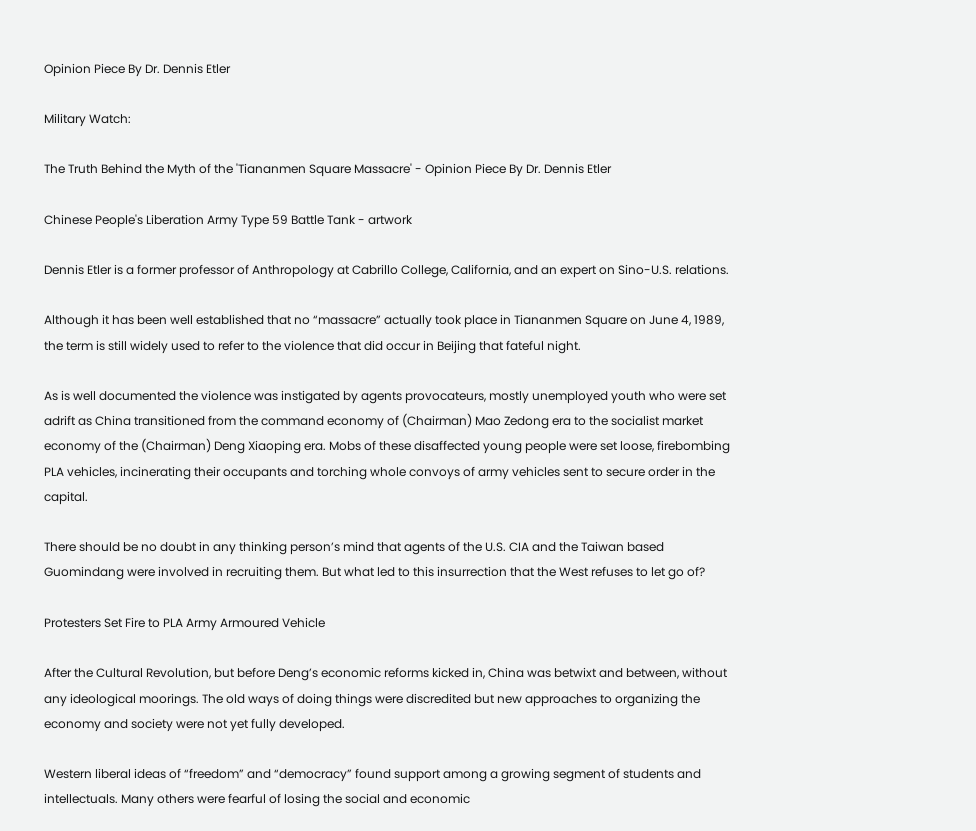Opinion Piece By Dr. Dennis Etler

Military Watch:

The Truth Behind the Myth of the 'Tiananmen Square Massacre' - Opinion Piece By Dr. Dennis Etler

Chinese People's Liberation Army Type 59 Battle Tank - artwork

Dennis Etler is a former professor of Anthropology at Cabrillo College, California, and an expert on Sino-U.S. relations.

Although it has been well established that no “massacre” actually took place in Tiananmen Square on June 4, 1989, the term is still widely used to refer to the violence that did occur in Beijing that fateful night.

As is well documented the violence was instigated by agents provocateurs, mostly unemployed youth who were set adrift as China transitioned from the command economy of (Chairman) Mao Zedong era to the socialist market economy of the (Chairman) Deng Xiaoping era. Mobs of these disaffected young people were set loose, firebombing PLA vehicles, incinerating their occupants and torching whole convoys of army vehicles sent to secure order in the capital.

There should be no doubt in any thinking person’s mind that agents of the U.S. CIA and the Taiwan based Guomindang were involved in recruiting them. But what led to this insurrection that the West refuses to let go of?

Protesters Set Fire to PLA Army Armoured Vehicle

After the Cultural Revolution, but before Deng’s economic reforms kicked in, China was betwixt and between, without any ideological moorings. The old ways of doing things were discredited but new approaches to organizing the economy and society were not yet fully developed.

Western liberal ideas of “freedom” and “democracy” found support among a growing segment of students and intellectuals. Many others were fearful of losing the social and economic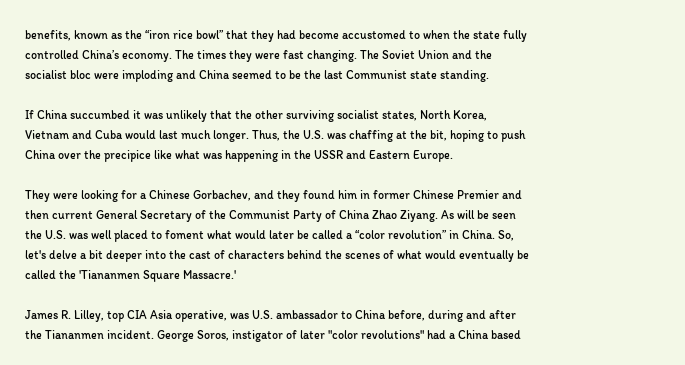benefits, known as the “iron rice bowl” that they had become accustomed to when the state fully controlled China’s economy. The times they were fast changing. The Soviet Union and the socialist bloc were imploding and China seemed to be the last Communist state standing.

If China succumbed it was unlikely that the other surviving socialist states, North Korea, Vietnam and Cuba would last much longer. Thus, the U.S. was chaffing at the bit, hoping to push China over the precipice like what was happening in the USSR and Eastern Europe.

They were looking for a Chinese Gorbachev, and they found him in former Chinese Premier and then current General Secretary of the Communist Party of China Zhao Ziyang. As will be seen the U.S. was well placed to foment what would later be called a “color revolution” in China. So, let's delve a bit deeper into the cast of characters behind the scenes of what would eventually be called the 'Tiananmen Square Massacre.'

James R. Lilley, top CIA Asia operative, was U.S. ambassador to China before, during and after the Tiananmen incident. George Soros, instigator of later "color revolutions" had a China based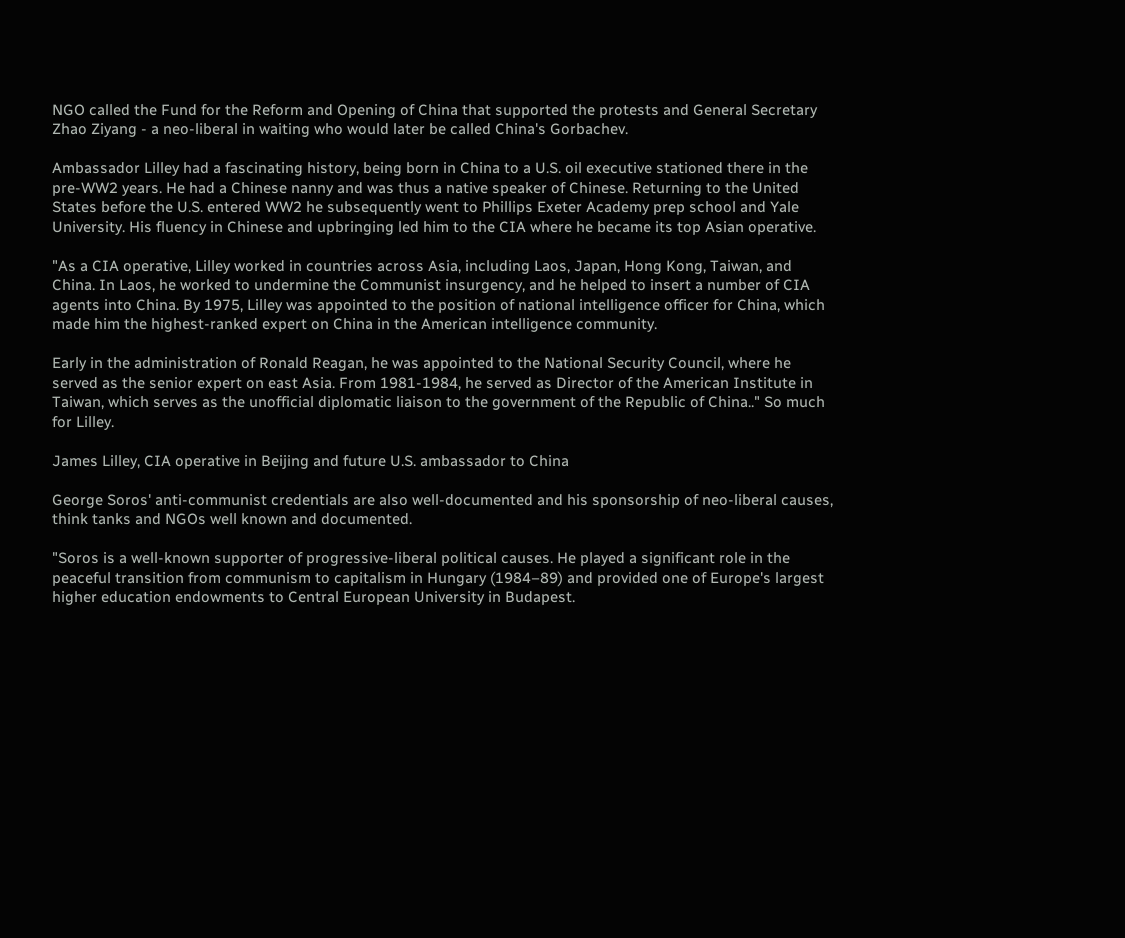NGO called the Fund for the Reform and Opening of China that supported the protests and General Secretary Zhao Ziyang - a neo-liberal in waiting who would later be called China's Gorbachev.

Ambassador Lilley had a fascinating history, being born in China to a U.S. oil executive stationed there in the pre-WW2 years. He had a Chinese nanny and was thus a native speaker of Chinese. Returning to the United States before the U.S. entered WW2 he subsequently went to Phillips Exeter Academy prep school and Yale University. His fluency in Chinese and upbringing led him to the CIA where he became its top Asian operative.

"As a CIA operative, Lilley worked in countries across Asia, including Laos, Japan, Hong Kong, Taiwan, and China. In Laos, he worked to undermine the Communist insurgency, and he helped to insert a number of CIA agents into China. By 1975, Lilley was appointed to the position of national intelligence officer for China, which made him the highest-ranked expert on China in the American intelligence community.

Early in the administration of Ronald Reagan, he was appointed to the National Security Council, where he served as the senior expert on east Asia. From 1981-1984, he served as Director of the American Institute in Taiwan, which serves as the unofficial diplomatic liaison to the government of the Republic of China.." So much for Lilley.

James Lilley, CIA operative in Beijing and future U.S. ambassador to China

George Soros' anti-communist credentials are also well-documented and his sponsorship of neo-liberal causes, think tanks and NGOs well known and documented.

"Soros is a well-known supporter of progressive-liberal political causes. He played a significant role in the peaceful transition from communism to capitalism in Hungary (1984–89) and provided one of Europe's largest higher education endowments to Central European University in Budapest.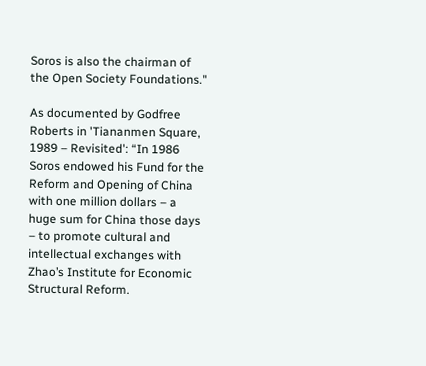Soros is also the chairman of the Open Society Foundations."

As documented by Godfree Roberts in 'Tiananmen Square, 1989 – Revisited': “In 1986 Soros endowed his Fund for the Reform and Opening of China with one million dollars – a huge sum for China those days – to promote cultural and intellectual exchanges with Zhao’s Institute for Economic Structural Reform.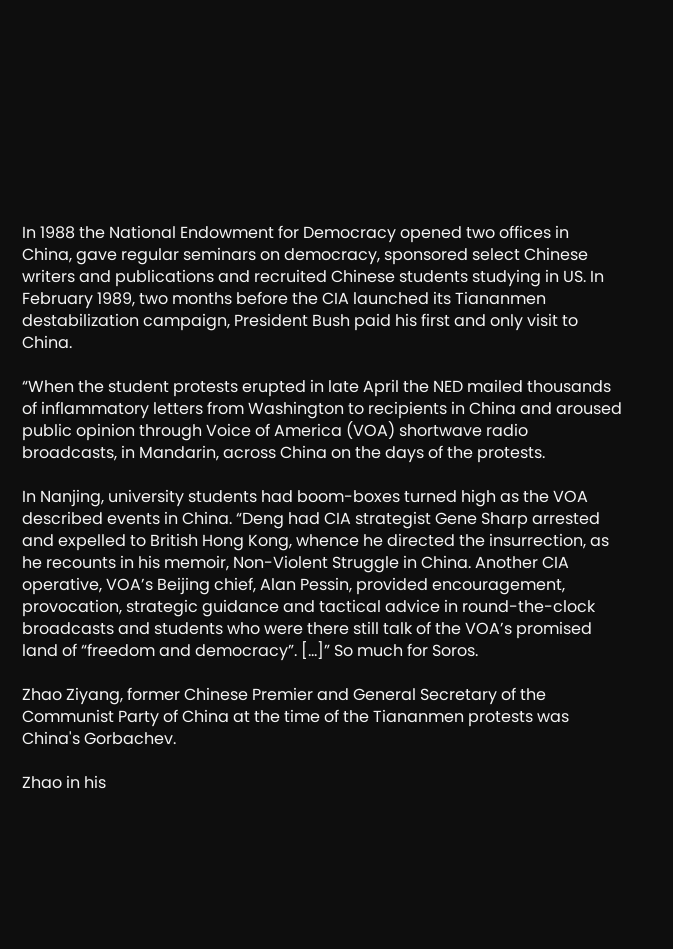In 1988 the National Endowment for Democracy opened two offices in China, gave regular seminars on democracy, sponsored select Chinese writers and publications and recruited Chinese students studying in US. In February 1989, two months before the CIA launched its Tiananmen destabilization campaign, President Bush paid his first and only visit to China.

“When the student protests erupted in late April the NED mailed thousands of inflammatory letters from Washington to recipients in China and aroused public opinion through Voice of America (VOA) shortwave radio broadcasts, in Mandarin, across China on the days of the protests.

In Nanjing, university students had boom-boxes turned high as the VOA described events in China. “Deng had CIA strategist Gene Sharp arrested and expelled to British Hong Kong, whence he directed the insurrection, as he recounts in his memoir, Non-Violent Struggle in China. Another CIA operative, VOA’s Beijing chief, Alan Pessin, provided encouragement, provocation, strategic guidance and tactical advice in round-the-clock broadcasts and students who were there still talk of the VOA’s promised land of “freedom and democracy”. […]” So much for Soros.

Zhao Ziyang, former Chinese Premier and General Secretary of the Communist Party of China at the time of the Tiananmen protests was China's Gorbachev.

Zhao in his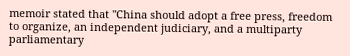memoir stated that "China should adopt a free press, freedom to organize, an independent judiciary, and a multiparty parliamentary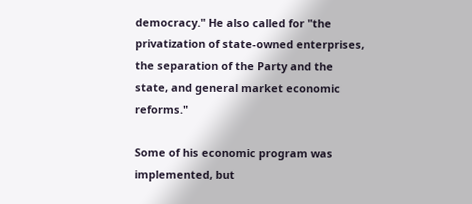democracy." He also called for "the privatization of state-owned enterprises, the separation of the Party and the state, and general market economic reforms."

Some of his economic program was implemented, but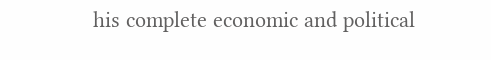his complete economic and political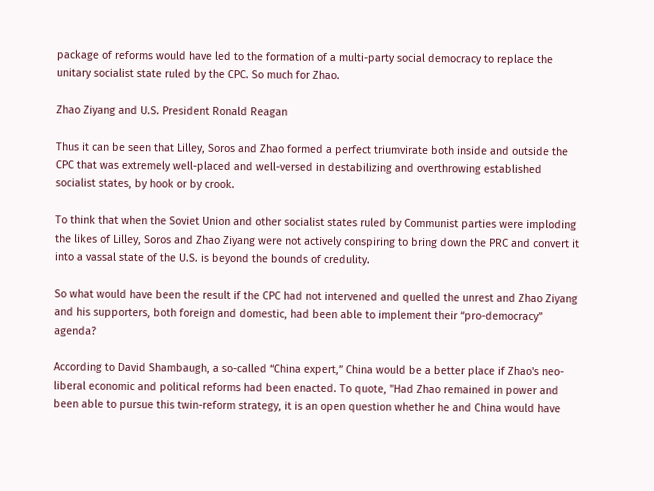package of reforms would have led to the formation of a multi-party social democracy to replace the unitary socialist state ruled by the CPC. So much for Zhao.

Zhao Ziyang and U.S. President Ronald Reagan

Thus it can be seen that Lilley, Soros and Zhao formed a perfect triumvirate both inside and outside the CPC that was extremely well-placed and well-versed in destabilizing and overthrowing established socialist states, by hook or by crook.

To think that when the Soviet Union and other socialist states ruled by Communist parties were imploding the likes of Lilley, Soros and Zhao Ziyang were not actively conspiring to bring down the PRC and convert it into a vassal state of the U.S. is beyond the bounds of credulity.

So what would have been the result if the CPC had not intervened and quelled the unrest and Zhao Ziyang and his supporters, both foreign and domestic, had been able to implement their “pro-democracy” agenda?

According to David Shambaugh, a so-called “China expert,” China would be a better place if Zhao's neo-liberal economic and political reforms had been enacted. To quote, "Had Zhao remained in power and been able to pursue this twin-reform strategy, it is an open question whether he and China would have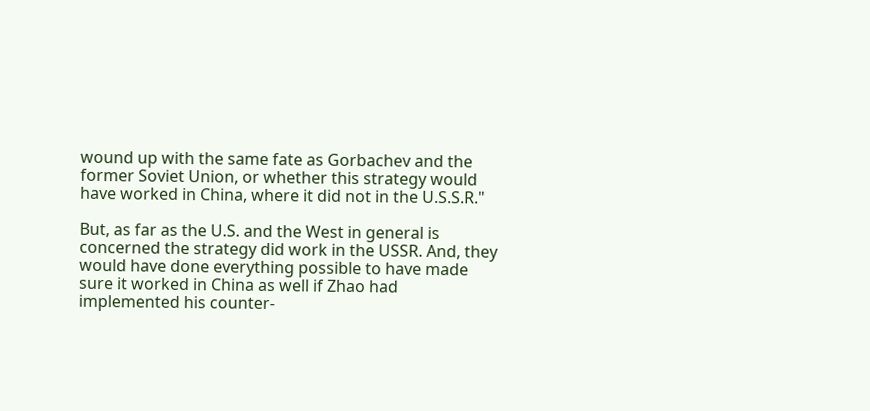wound up with the same fate as Gorbachev and the former Soviet Union, or whether this strategy would have worked in China, where it did not in the U.S.S.R."

But, as far as the U.S. and the West in general is concerned the strategy did work in the USSR. And, they would have done everything possible to have made sure it worked in China as well if Zhao had implemented his counter-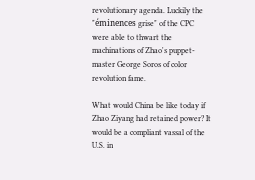revolutionary agenda. Luckily the "éminences grise" of the CPC were able to thwart the machinations of Zhao's puppet-master George Soros of color revolution fame.

What would China be like today if Zhao Ziyang had retained power? It would be a compliant vassal of the U.S. in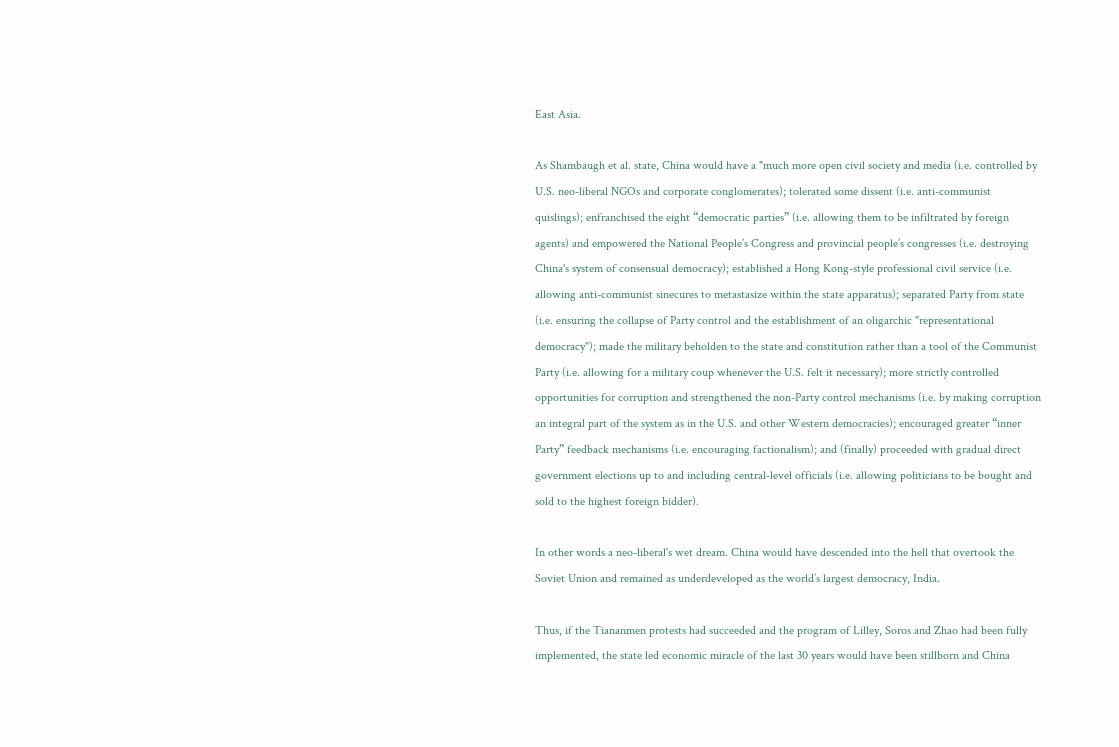East Asia.

As Shambaugh et al. state, China would have a "much more open civil society and media (i.e. controlled by U.S. neo-liberal NGOs and corporate conglomerates); tolerated some dissent (i.e. anti-communist quislings); enfranchised the eight “democratic parties” (i.e. allowing them to be infiltrated by foreign agents) and empowered the National People’s Congress and provincial people’s congresses (i.e. destroying China's system of consensual democracy); established a Hong Kong-style professional civil service (i.e. allowing anti-communist sinecures to metastasize within the state apparatus); separated Party from state (i.e. ensuring the collapse of Party control and the establishment of an oligarchic "representational democracy"); made the military beholden to the state and constitution rather than a tool of the Communist Party (i.e. allowing for a military coup whenever the U.S. felt it necessary); more strictly controlled opportunities for corruption and strengthened the non-Party control mechanisms (i.e. by making corruption an integral part of the system as in the U.S. and other Western democracies); encouraged greater “inner Party” feedback mechanisms (i.e. encouraging factionalism); and (finally) proceeded with gradual direct government elections up to and including central-level officials (i.e. allowing politicians to be bought and sold to the highest foreign bidder).

In other words a neo-liberal's wet dream. China would have descended into the hell that overtook the Soviet Union and remained as underdeveloped as the world’s largest democracy, India.

Thus, if the Tiananmen protests had succeeded and the program of Lilley, Soros and Zhao had been fully implemented, the state led economic miracle of the last 30 years would have been stillborn and China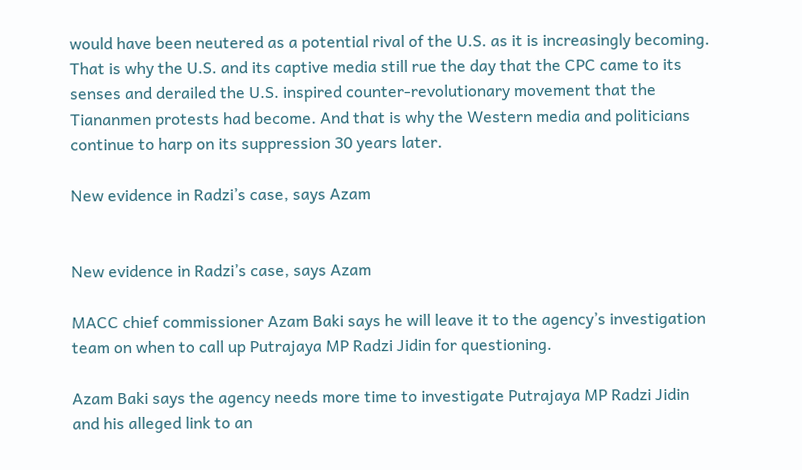would have been neutered as a potential rival of the U.S. as it is increasingly becoming. That is why the U.S. and its captive media still rue the day that the CPC came to its senses and derailed the U.S. inspired counter-revolutionary movement that the Tiananmen protests had become. And that is why the Western media and politicians continue to harp on its suppression 30 years later.

New evidence in Radzi’s case, says Azam


New evidence in Radzi’s case, says Azam

MACC chief commissioner Azam Baki says he will leave it to the agency’s investigation team on when to call up Putrajaya MP Radzi Jidin for questioning.

Azam Baki says the agency needs more time to investigate Putrajaya MP Radzi Jidin and his alleged link to an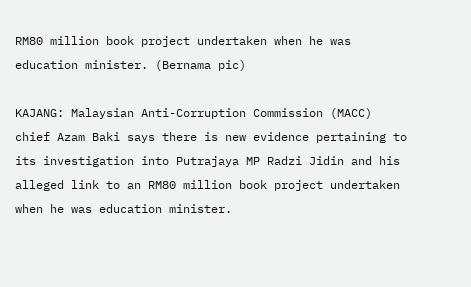RM80 million book project undertaken when he was education minister. (Bernama pic)

KAJANG: Malaysian Anti-Corruption Commission (MACC) chief Azam Baki says there is new evidence pertaining to its investigation into Putrajaya MP Radzi Jidin and his alleged link to an RM80 million book project undertaken when he was education minister.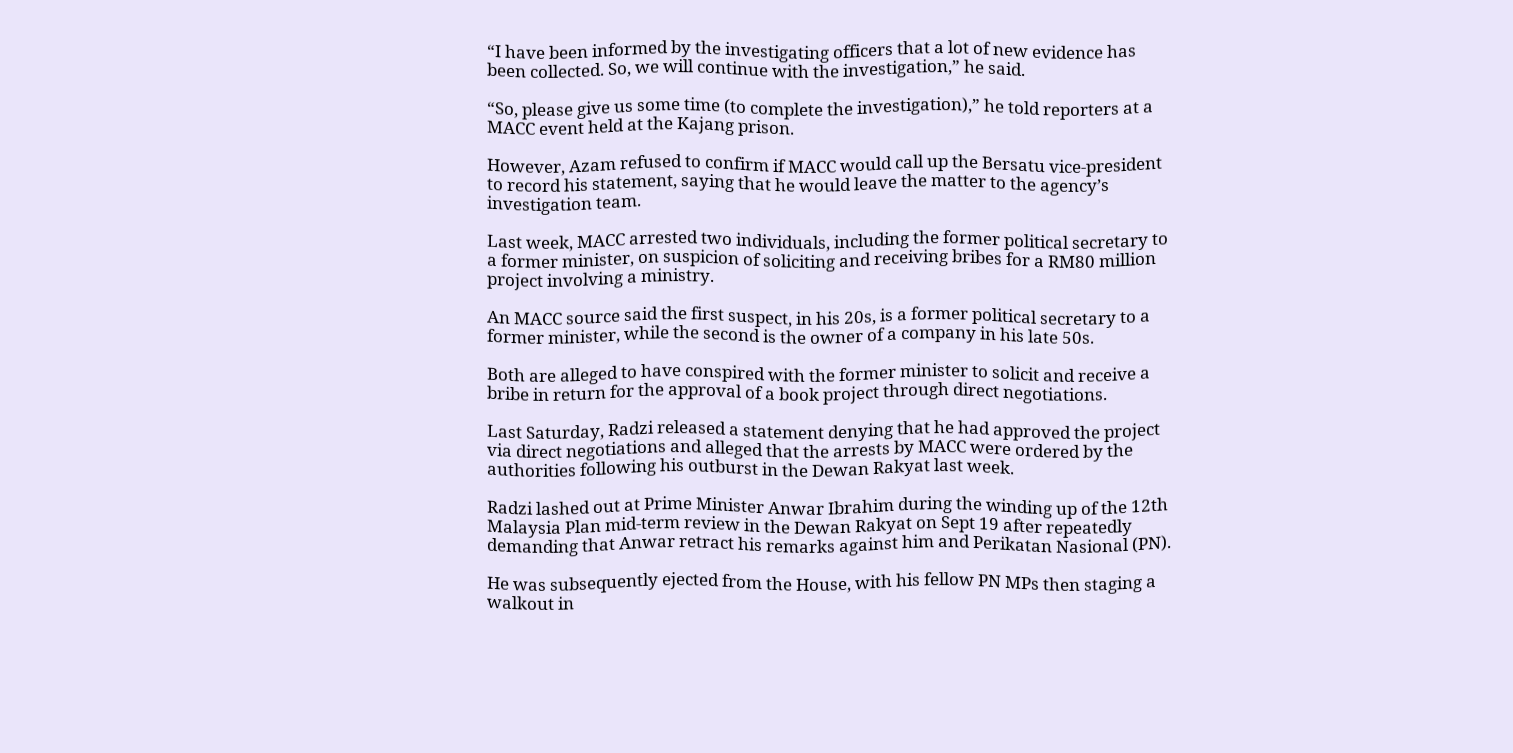“I have been informed by the investigating officers that a lot of new evidence has been collected. So, we will continue with the investigation,” he said.

“So, please give us some time (to complete the investigation),” he told reporters at a MACC event held at the Kajang prison.

However, Azam refused to confirm if MACC would call up the Bersatu vice-president to record his statement, saying that he would leave the matter to the agency’s investigation team.

Last week, MACC arrested two individuals, including the former political secretary to a former minister, on suspicion of soliciting and receiving bribes for a RM80 million project involving a ministry.

An MACC source said the first suspect, in his 20s, is a former political secretary to a former minister, while the second is the owner of a company in his late 50s.

Both are alleged to have conspired with the former minister to solicit and receive a bribe in return for the approval of a book project through direct negotiations.

Last Saturday, Radzi released a statement denying that he had approved the project via direct negotiations and alleged that the arrests by MACC were ordered by the authorities following his outburst in the Dewan Rakyat last week.

Radzi lashed out at Prime Minister Anwar Ibrahim during the winding up of the 12th Malaysia Plan mid-term review in the Dewan Rakyat on Sept 19 after repeatedly demanding that Anwar retract his remarks against him and Perikatan Nasional (PN).

He was subsequently ejected from the House, with his fellow PN MPs then staging a walkout in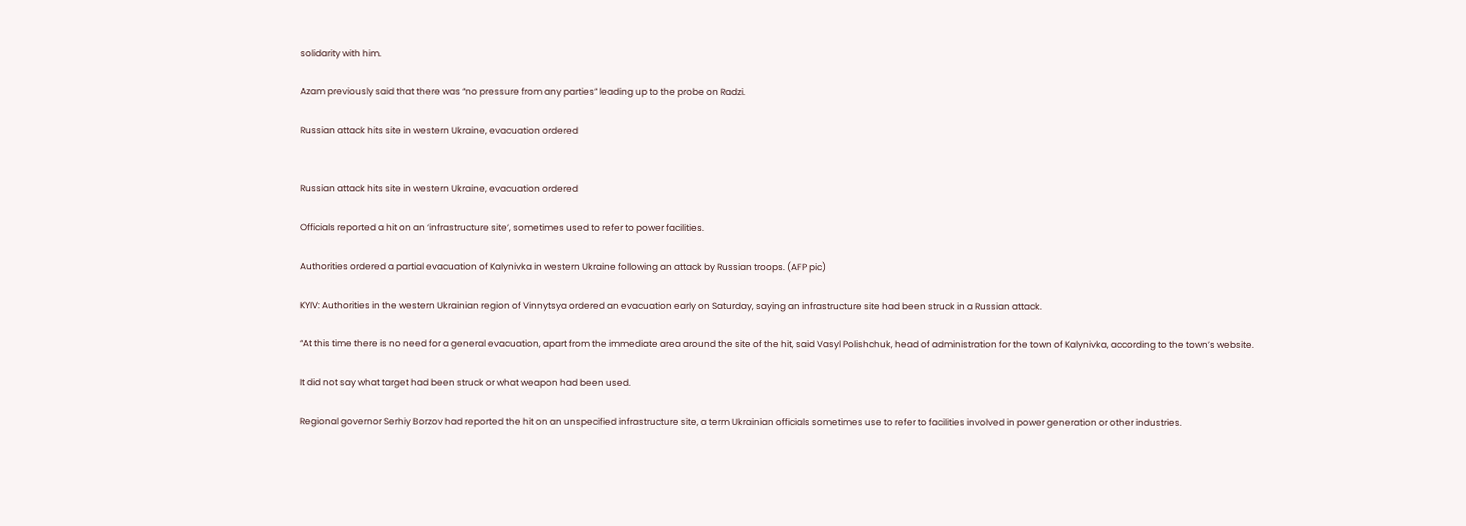solidarity with him.

Azam previously said that there was “no pressure from any parties” leading up to the probe on Radzi.

Russian attack hits site in western Ukraine, evacuation ordered


Russian attack hits site in western Ukraine, evacuation ordered

Officials reported a hit on an ‘infrastructure site’, sometimes used to refer to power facilities.

Authorities ordered a partial evacuation of Kalynivka in western Ukraine following an attack by Russian troops. (AFP pic)

KYIV: Authorities in the western Ukrainian region of Vinnytsya ordered an evacuation early on Saturday, saying an infrastructure site had been struck in a Russian attack.

“At this time there is no need for a general evacuation, apart from the immediate area around the site of the hit, said Vasyl Polishchuk, head of administration for the town of Kalynivka, according to the town’s website.

It did not say what target had been struck or what weapon had been used.

Regional governor Serhiy Borzov had reported the hit on an unspecified infrastructure site, a term Ukrainian officials sometimes use to refer to facilities involved in power generation or other industries.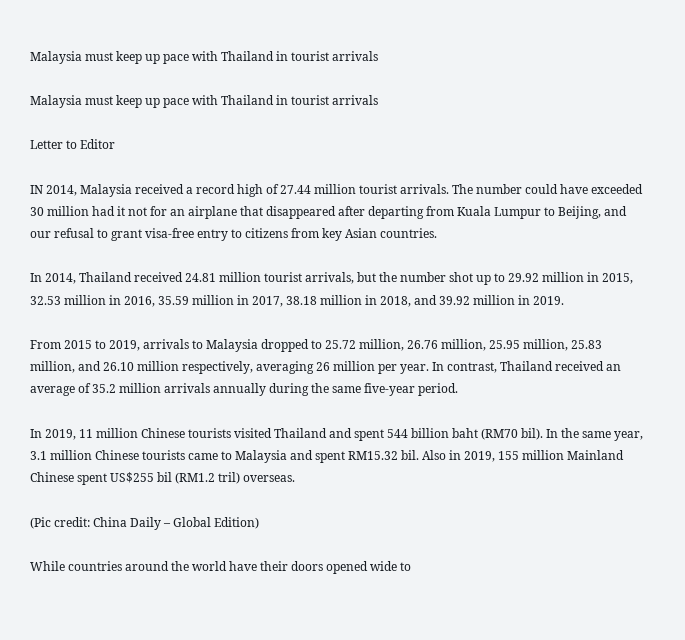Malaysia must keep up pace with Thailand in tourist arrivals

Malaysia must keep up pace with Thailand in tourist arrivals

Letter to Editor

IN 2014, Malaysia received a record high of 27.44 million tourist arrivals. The number could have exceeded 30 million had it not for an airplane that disappeared after departing from Kuala Lumpur to Beijing, and our refusal to grant visa-free entry to citizens from key Asian countries.

In 2014, Thailand received 24.81 million tourist arrivals, but the number shot up to 29.92 million in 2015, 32.53 million in 2016, 35.59 million in 2017, 38.18 million in 2018, and 39.92 million in 2019.

From 2015 to 2019, arrivals to Malaysia dropped to 25.72 million, 26.76 million, 25.95 million, 25.83 million, and 26.10 million respectively, averaging 26 million per year. In contrast, Thailand received an average of 35.2 million arrivals annually during the same five-year period.

In 2019, 11 million Chinese tourists visited Thailand and spent 544 billion baht (RM70 bil). In the same year, 3.1 million Chinese tourists came to Malaysia and spent RM15.32 bil. Also in 2019, 155 million Mainland Chinese spent US$255 bil (RM1.2 tril) overseas.

(Pic credit: China Daily – Global Edition)

While countries around the world have their doors opened wide to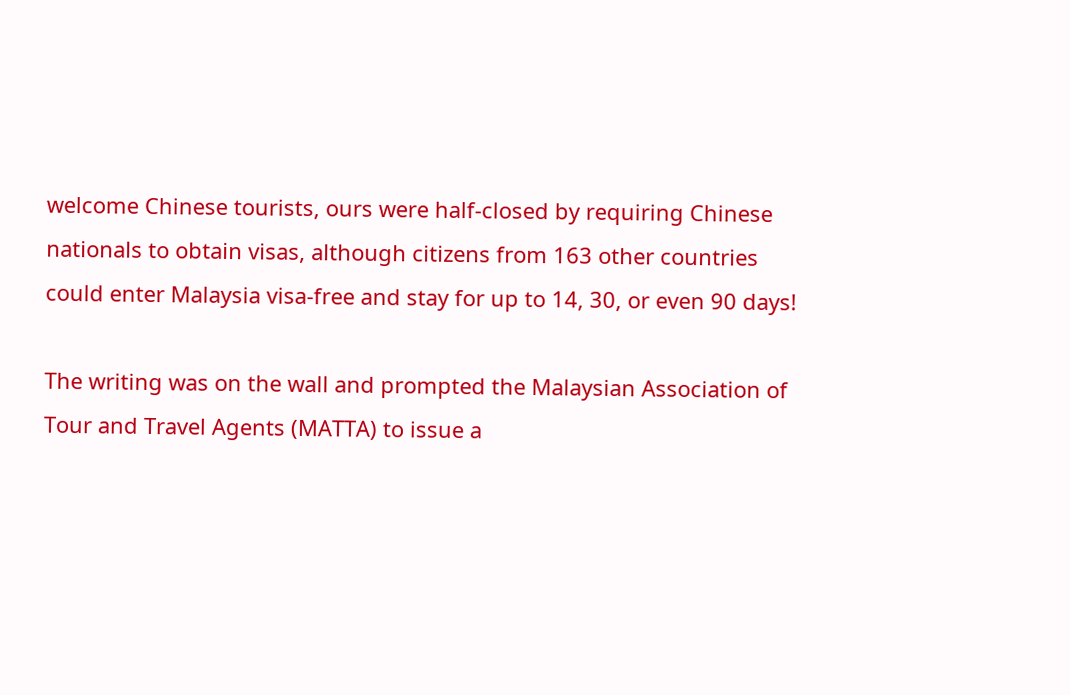welcome Chinese tourists, ours were half-closed by requiring Chinese nationals to obtain visas, although citizens from 163 other countries could enter Malaysia visa-free and stay for up to 14, 30, or even 90 days!

The writing was on the wall and prompted the Malaysian Association of Tour and Travel Agents (MATTA) to issue a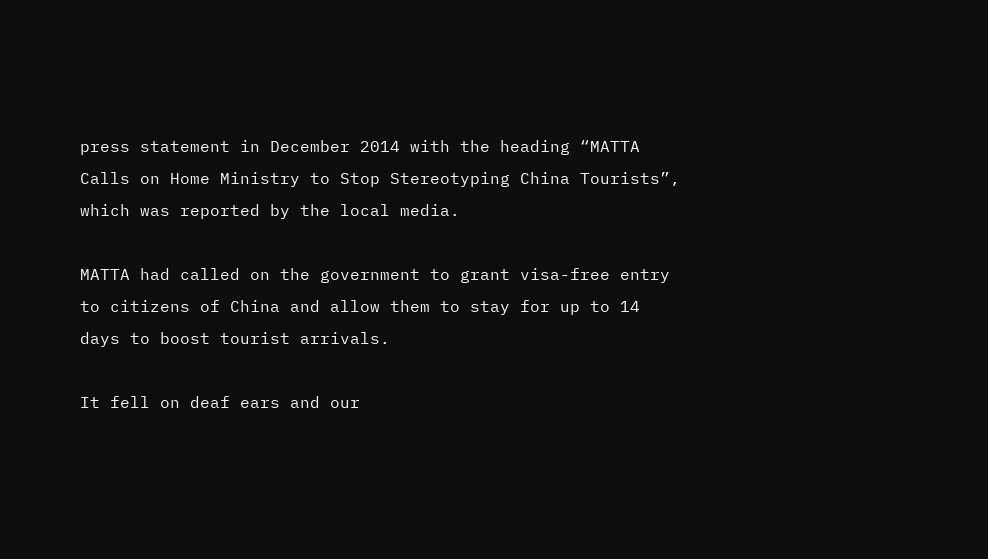press statement in December 2014 with the heading “MATTA Calls on Home Ministry to Stop Stereotyping China Tourists”, which was reported by the local media.

MATTA had called on the government to grant visa-free entry to citizens of China and allow them to stay for up to 14 days to boost tourist arrivals.

It fell on deaf ears and our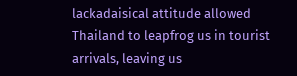lackadaisical attitude allowed Thailand to leapfrog us in tourist arrivals, leaving us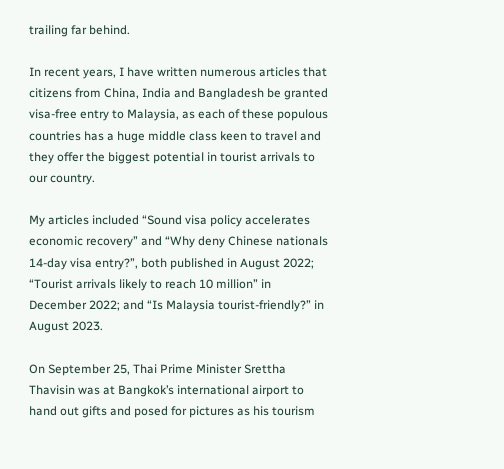trailing far behind.

In recent years, I have written numerous articles that citizens from China, India and Bangladesh be granted visa-free entry to Malaysia, as each of these populous countries has a huge middle class keen to travel and they offer the biggest potential in tourist arrivals to our country.

My articles included “Sound visa policy accelerates economic recovery” and “Why deny Chinese nationals 14-day visa entry?”, both published in August 2022; “Tourist arrivals likely to reach 10 million” in December 2022; and “Is Malaysia tourist-friendly?” in August 2023.

On September 25, Thai Prime Minister Srettha Thavisin was at Bangkok’s international airport to hand out gifts and posed for pictures as his tourism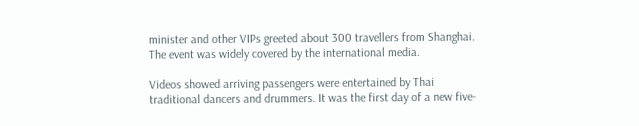minister and other VIPs greeted about 300 travellers from Shanghai. The event was widely covered by the international media.

Videos showed arriving passengers were entertained by Thai traditional dancers and drummers. It was the first day of a new five-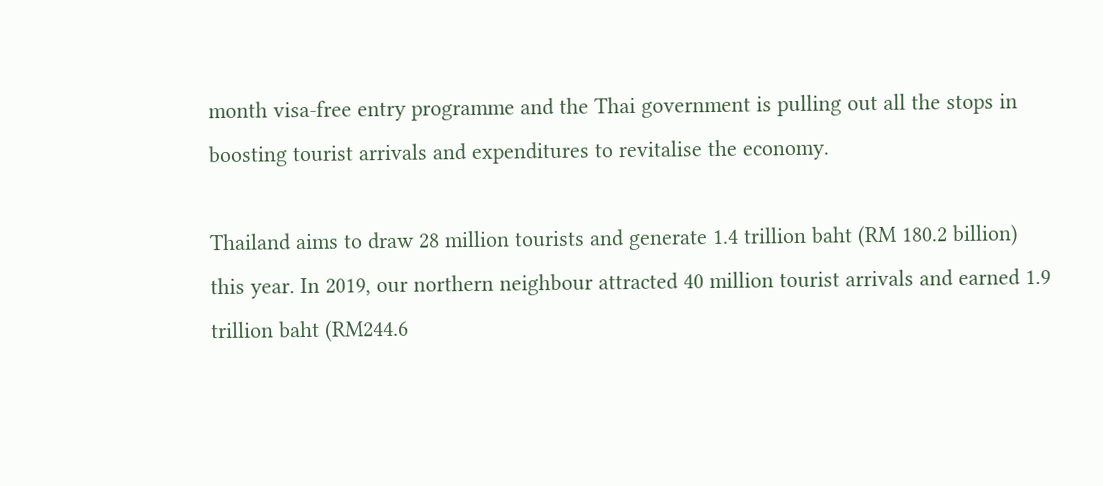month visa-free entry programme and the Thai government is pulling out all the stops in boosting tourist arrivals and expenditures to revitalise the economy.

Thailand aims to draw 28 million tourists and generate 1.4 trillion baht (RM 180.2 billion) this year. In 2019, our northern neighbour attracted 40 million tourist arrivals and earned 1.9 trillion baht (RM244.6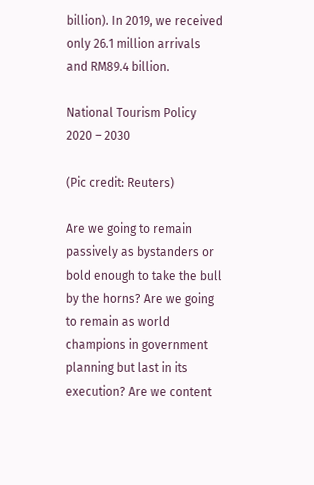billion). In 2019, we received only 26.1 million arrivals and RM89.4 billion.

National Tourism Policy 2020 – 2030

(Pic credit: Reuters)

Are we going to remain passively as bystanders or bold enough to take the bull by the horns? Are we going to remain as world champions in government planning but last in its execution? Are we content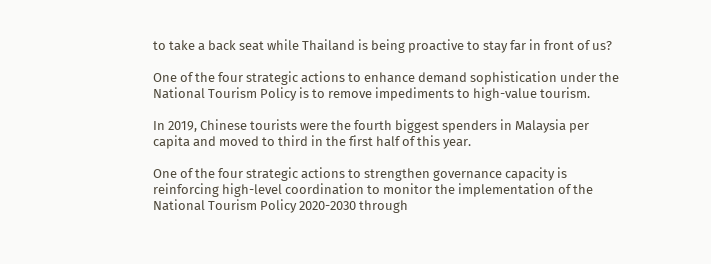to take a back seat while Thailand is being proactive to stay far in front of us?

One of the four strategic actions to enhance demand sophistication under the National Tourism Policy is to remove impediments to high-value tourism.

In 2019, Chinese tourists were the fourth biggest spenders in Malaysia per capita and moved to third in the first half of this year.

One of the four strategic actions to strengthen governance capacity is reinforcing high-level coordination to monitor the implementation of the National Tourism Policy 2020-2030 through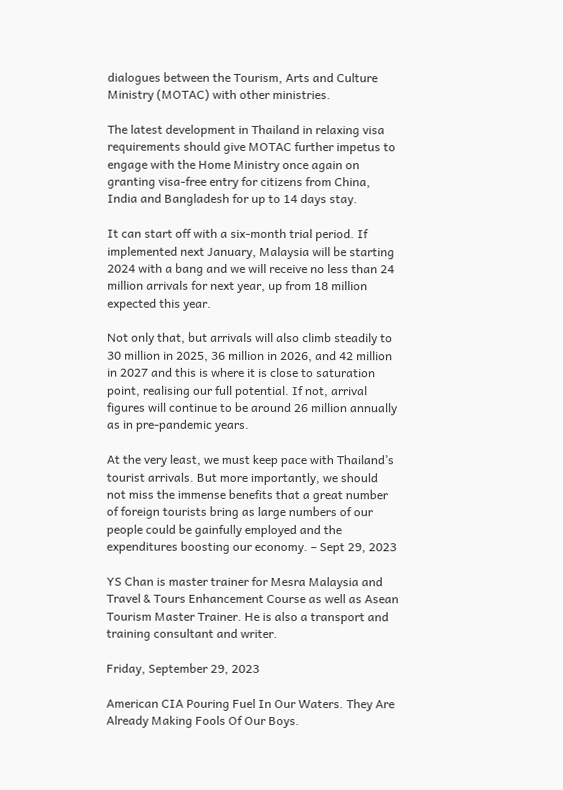dialogues between the Tourism, Arts and Culture Ministry (MOTAC) with other ministries.

The latest development in Thailand in relaxing visa requirements should give MOTAC further impetus to engage with the Home Ministry once again on granting visa-free entry for citizens from China, India and Bangladesh for up to 14 days stay.

It can start off with a six-month trial period. If implemented next January, Malaysia will be starting 2024 with a bang and we will receive no less than 24 million arrivals for next year, up from 18 million expected this year.

Not only that, but arrivals will also climb steadily to 30 million in 2025, 36 million in 2026, and 42 million in 2027 and this is where it is close to saturation point, realising our full potential. If not, arrival figures will continue to be around 26 million annually as in pre-pandemic years.

At the very least, we must keep pace with Thailand’s tourist arrivals. But more importantly, we should not miss the immense benefits that a great number of foreign tourists bring as large numbers of our people could be gainfully employed and the expenditures boosting our economy. – Sept 29, 2023

YS Chan is master trainer for Mesra Malaysia and Travel & Tours Enhancement Course as well as Asean Tourism Master Trainer. He is also a transport and training consultant and writer.

Friday, September 29, 2023

American CIA Pouring Fuel In Our Waters. They Are Already Making Fools Of Our Boys.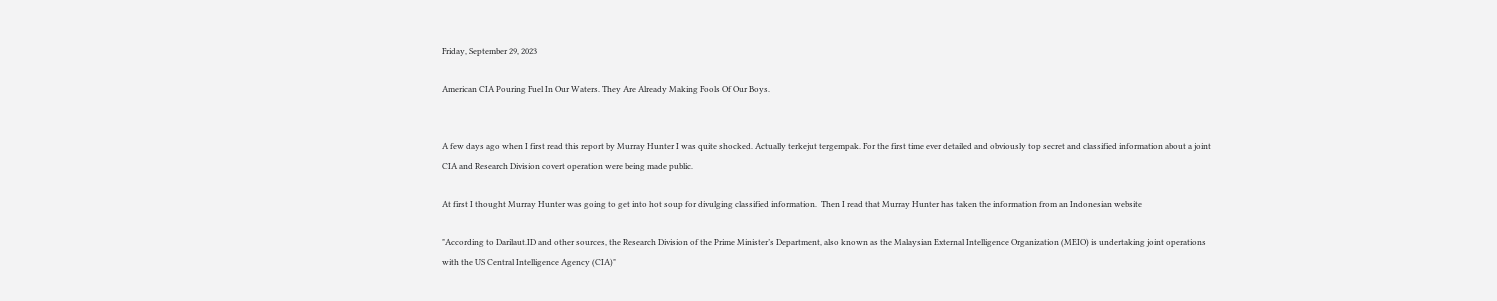Friday, September 29, 2023

American CIA Pouring Fuel In Our Waters. They Are Already Making Fools Of Our Boys.


A few days ago when I first read this report by Murray Hunter I was quite shocked. Actually terkejut tergempak. For the first time ever detailed and obviously top secret and classified information about a joint CIA and Research Division covert operation were being made public.

At first I thought Murray Hunter was going to get into hot soup for divulging classified information.  Then I read that Murray Hunter has taken the information from an Indonesian website

"According to Darilaut.ID and other sources, the Research Division of the Prime Minister’s Department, also known as the Malaysian External Intelligence Organization (MEIO) is undertaking joint operations with the US Central Intelligence Agency (CIA)"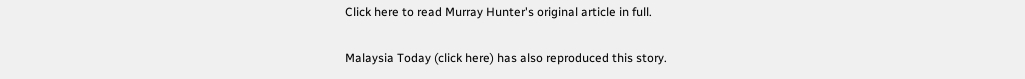Click here to read Murray Hunter's original article in full.

Malaysia Today (click here) has also reproduced this story.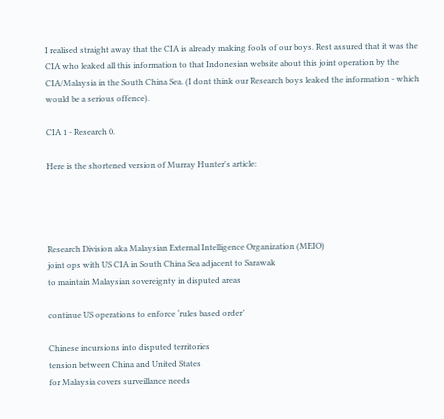I realised straight away that the CIA is already making fools of our boys. Rest assured that it was the CIA who leaked all this information to that Indonesian website about this joint operation by the CIA/Malaysia in the South China Sea. (I dont think our Research boys leaked the information - which would be a serious offence).

CIA 1 - Research 0.

Here is the shortened version of Murray Hunter's article:




Research Division aka Malaysian External Intelligence Organization (MEIO)
joint ops with US CIA in South China Sea adjacent to Sarawak
to maintain Malaysian sovereignty in disputed areas

continue US operations to enforce ‘rules based order’

Chinese incursions into disputed territories
tension between China and United States
for Malaysia covers surveillance needs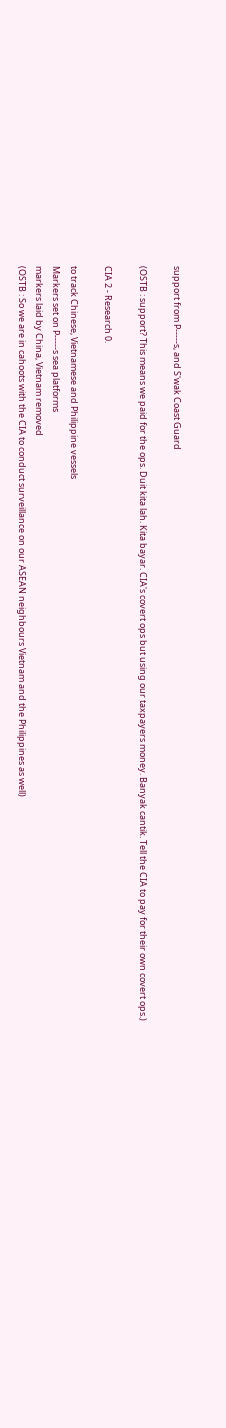support from P-----s, and S'wak Coast Guard

(OSTB : support? This means we paid for the ops. Duit kita lah. Kita bayar. CIA's covert ops but using our taxpayers money. Banyak cantik. Tell the CIA to pay for their own covert ops.)

CIA 2 - Research 0.

to track Chinese, Vietnamese and Philippine vessels
Markers set on P-----s sea platforms
markers laid by China, Vietnam removed
(OSTB : So we are in cahoots with the CIA to conduct surveillance on our ASEAN neighbours Vietnam and the Philippines as well)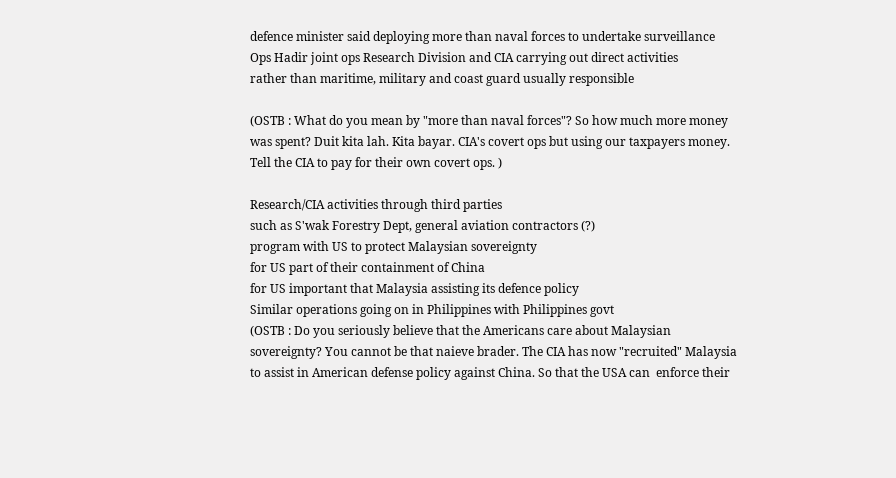defence minister said deploying more than naval forces to undertake surveillance
Ops Hadir joint ops Research Division and CIA carrying out direct activities
rather than maritime, military and coast guard usually responsible

(OSTB : What do you mean by "more than naval forces"? So how much more money was spent? Duit kita lah. Kita bayar. CIA's covert ops but using our taxpayers money. Tell the CIA to pay for their own covert ops. )

Research/CIA activities through third parties
such as S'wak Forestry Dept, general aviation contractors (?)
program with US to protect Malaysian sovereignty
for US part of their containment of China
for US important that Malaysia assisting its defence policy
Similar operations going on in Philippines with Philippines govt
(OSTB : Do you seriously believe that the Americans care about Malaysian sovereignty? You cannot be that naieve brader. The CIA has now "recruited" Malaysia to assist in American defense policy against China. So that the USA can  enforce their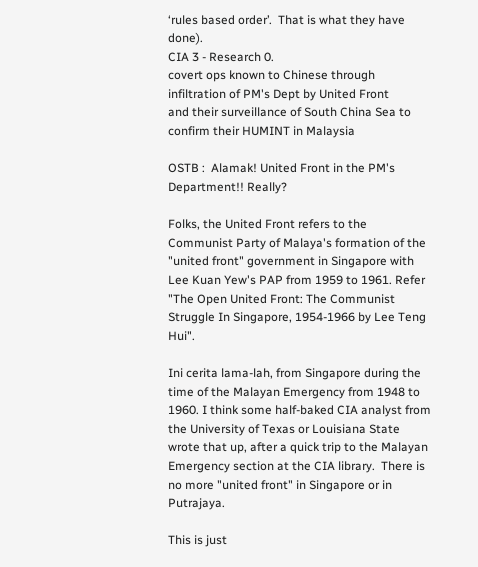‘rules based order’.  That is what they have done).
CIA 3 - Research 0.
covert ops known to Chinese through infiltration of PM's Dept by United Front
and their surveillance of South China Sea to confirm their HUMINT in Malaysia

OSTB :  Alamak! United Front in the PM's Department!! Really?

Folks, the United Front refers to the Communist Party of Malaya's formation of the "united front" government in Singapore with Lee Kuan Yew's PAP from 1959 to 1961. Refer  "The Open United Front: The Communist Struggle In Singapore, 1954-1966 by Lee Teng Hui".

Ini cerita lama-lah, from Singapore during the time of the Malayan Emergency from 1948 to 1960. I think some half-baked CIA analyst from the University of Texas or Louisiana State wrote that up, after a quick trip to the Malayan Emergency section at the CIA library.  There is no more "united front" in Singapore or in Putrajaya.

This is just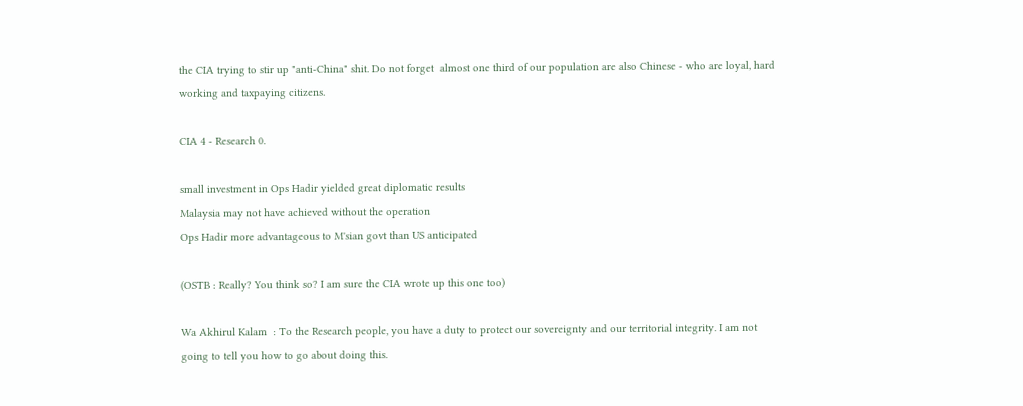the CIA trying to stir up "anti-China" shit. Do not forget  almost one third of our population are also Chinese - who are loyal, hard working and taxpaying citizens.

CIA 4 - Research 0.

small investment in Ops Hadir yielded great diplomatic results
Malaysia may not have achieved without the operation
Ops Hadir more advantageous to M'sian govt than US anticipated

(OSTB : Really? You think so? I am sure the CIA wrote up this one too)

Wa Akhirul Kalam  : To the Research people, you have a duty to protect our sovereignty and our territorial integrity. I am not going to tell you how to go about doing this.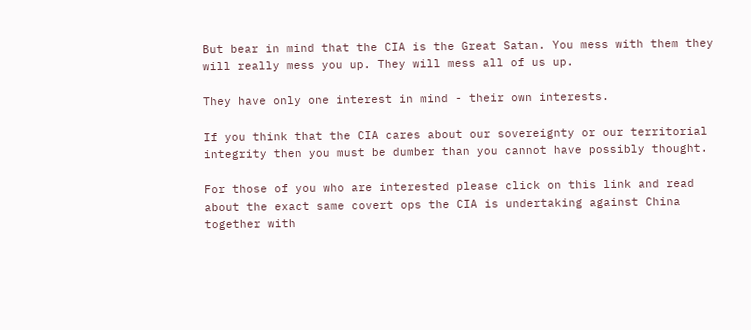But bear in mind that the CIA is the Great Satan. You mess with them they will really mess you up. They will mess all of us up.

They have only one interest in mind - their own interests.

If you think that the CIA cares about our sovereignty or our territorial integrity then you must be dumber than you cannot have possibly thought.

For those of you who are interested please click on this link and read about the exact same covert ops the CIA is undertaking against China together with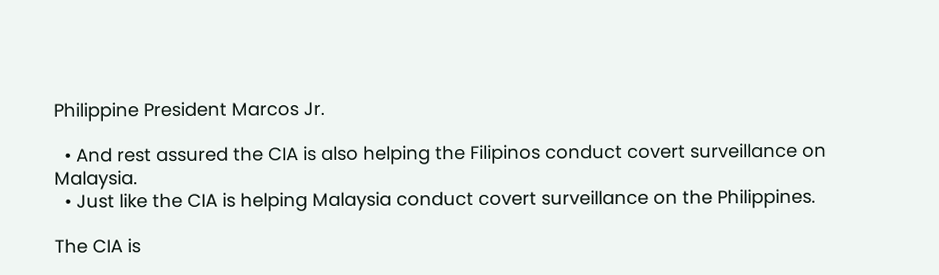Philippine President Marcos Jr.

  • And rest assured the CIA is also helping the Filipinos conduct covert surveillance on Malaysia.
  • Just like the CIA is helping Malaysia conduct covert surveillance on the Philippines.

The CIA is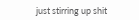just stirring up shit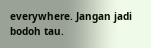everywhere. Jangan jadi bodoh tau.